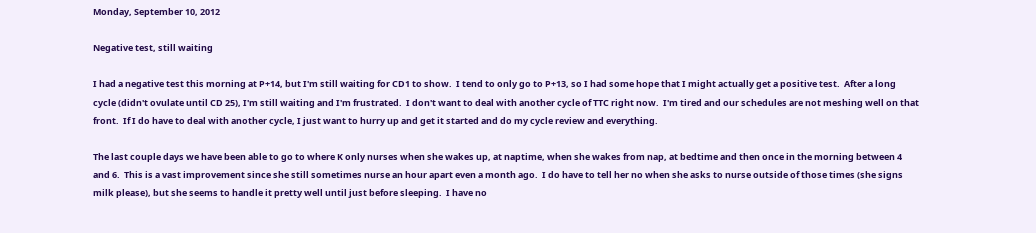Monday, September 10, 2012

Negative test, still waiting

I had a negative test this morning at P+14, but I'm still waiting for CD1 to show.  I tend to only go to P+13, so I had some hope that I might actually get a positive test.  After a long cycle (didn't ovulate until CD 25), I'm still waiting and I'm frustrated.  I don't want to deal with another cycle of TTC right now.  I'm tired and our schedules are not meshing well on that front.  If I do have to deal with another cycle, I just want to hurry up and get it started and do my cycle review and everything.

The last couple days we have been able to go to where K only nurses when she wakes up, at naptime, when she wakes from nap, at bedtime and then once in the morning between 4 and 6.  This is a vast improvement since she still sometimes nurse an hour apart even a month ago.  I do have to tell her no when she asks to nurse outside of those times (she signs milk please), but she seems to handle it pretty well until just before sleeping.  I have no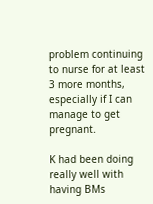problem continuing to nurse for at least 3 more months, especially if I can manage to get pregnant.

K had been doing really well with having BMs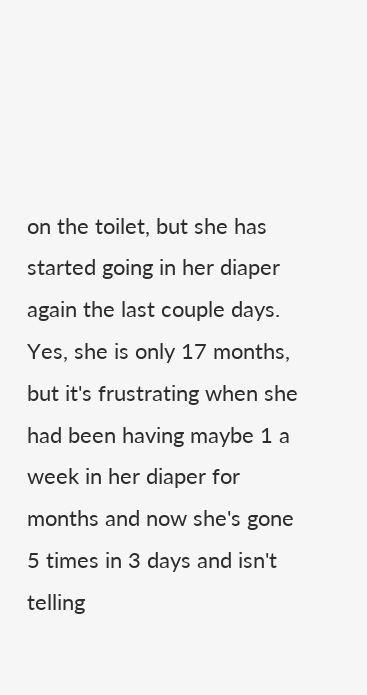on the toilet, but she has started going in her diaper again the last couple days.  Yes, she is only 17 months, but it's frustrating when she had been having maybe 1 a week in her diaper for months and now she's gone 5 times in 3 days and isn't telling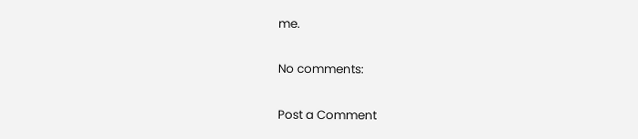me.

No comments:

Post a Comment